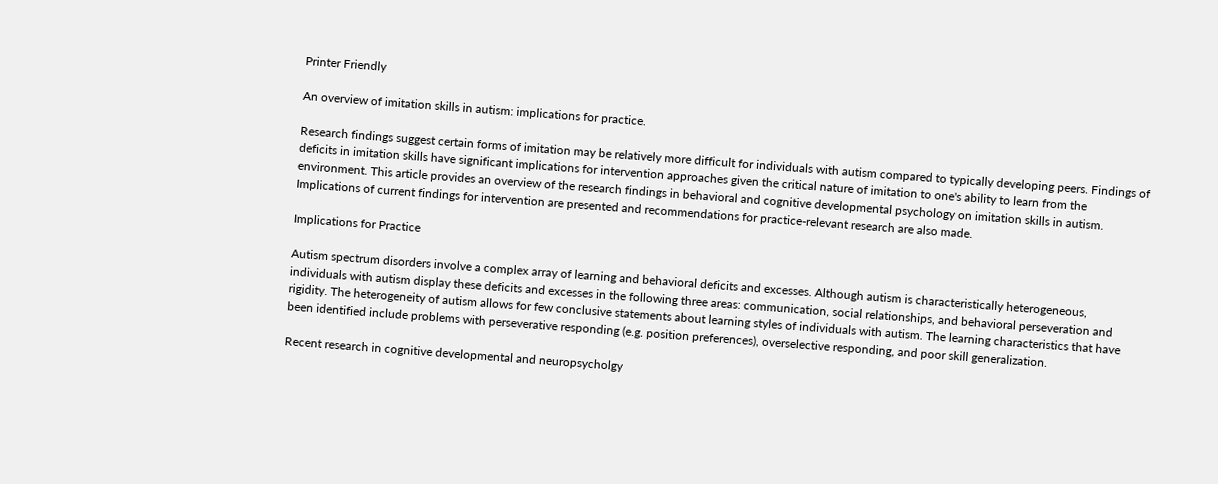Printer Friendly

An overview of imitation skills in autism: implications for practice.

Research findings suggest certain forms of imitation may be relatively more difficult for individuals with autism compared to typically developing peers. Findings of deficits in imitation skills have significant implications for intervention approaches given the critical nature of imitation to one's ability to learn from the environment. This article provides an overview of the research findings in behavioral and cognitive developmental psychology on imitation skills in autism. Implications of current findings for intervention are presented and recommendations for practice-relevant research are also made.

Implications for Practice

Autism spectrum disorders involve a complex array of learning and behavioral deficits and excesses. Although autism is characteristically heterogeneous, individuals with autism display these deficits and excesses in the following three areas: communication, social relationships, and behavioral perseveration and rigidity. The heterogeneity of autism allows for few conclusive statements about learning styles of individuals with autism. The learning characteristics that have been identified include problems with perseverative responding (e.g. position preferences), overselective responding, and poor skill generalization.

Recent research in cognitive developmental and neuropsycholgy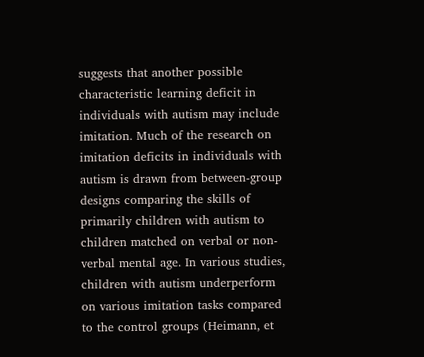suggests that another possible characteristic learning deficit in individuals with autism may include imitation. Much of the research on imitation deficits in individuals with autism is drawn from between-group designs comparing the skills of primarily children with autism to children matched on verbal or non-verbal mental age. In various studies, children with autism underperform on various imitation tasks compared to the control groups (Heimann, et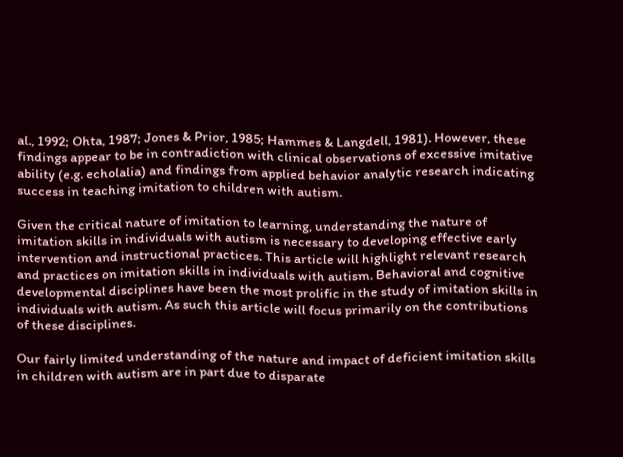al., 1992; Ohta, 1987; Jones & Prior, 1985; Hammes & Langdell, 1981). However, these findings appear to be in contradiction with clinical observations of excessive imitative ability (e.g. echolalia) and findings from applied behavior analytic research indicating success in teaching imitation to children with autism.

Given the critical nature of imitation to learning, understanding the nature of imitation skills in individuals with autism is necessary to developing effective early intervention and instructional practices. This article will highlight relevant research and practices on imitation skills in individuals with autism. Behavioral and cognitive developmental disciplines have been the most prolific in the study of imitation skills in individuals with autism. As such this article will focus primarily on the contributions of these disciplines.

Our fairly limited understanding of the nature and impact of deficient imitation skills in children with autism are in part due to disparate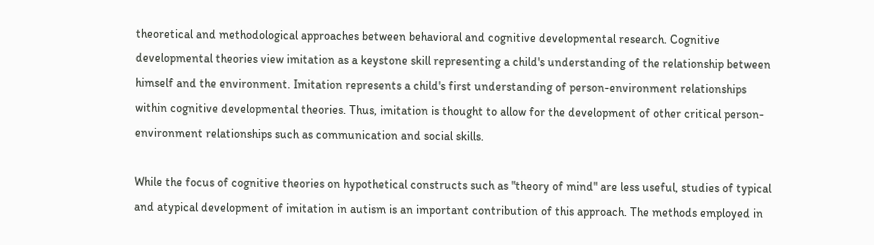theoretical and methodological approaches between behavioral and cognitive developmental research. Cognitive developmental theories view imitation as a keystone skill representing a child's understanding of the relationship between himself and the environment. Imitation represents a child's first understanding of person-environment relationships within cognitive developmental theories. Thus, imitation is thought to allow for the development of other critical person-environment relationships such as communication and social skills.

While the focus of cognitive theories on hypothetical constructs such as "theory of mind" are less useful, studies of typical and atypical development of imitation in autism is an important contribution of this approach. The methods employed in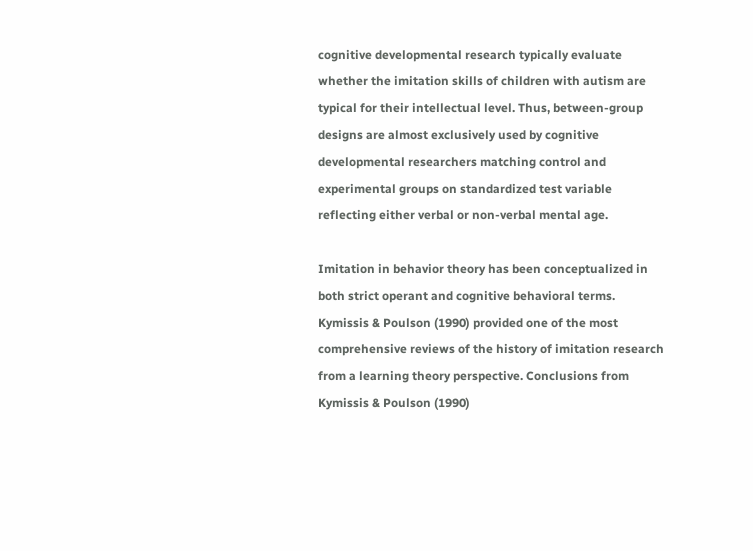cognitive developmental research typically evaluate whether the imitation skills of children with autism are typical for their intellectual level. Thus, between-group designs are almost exclusively used by cognitive developmental researchers matching control and experimental groups on standardized test variable reflecting either verbal or non-verbal mental age.

Imitation in behavior theory has been conceptualized in both strict operant and cognitive behavioral terms. Kymissis & Poulson (1990) provided one of the most comprehensive reviews of the history of imitation research from a learning theory perspective. Conclusions from Kymissis & Poulson (1990)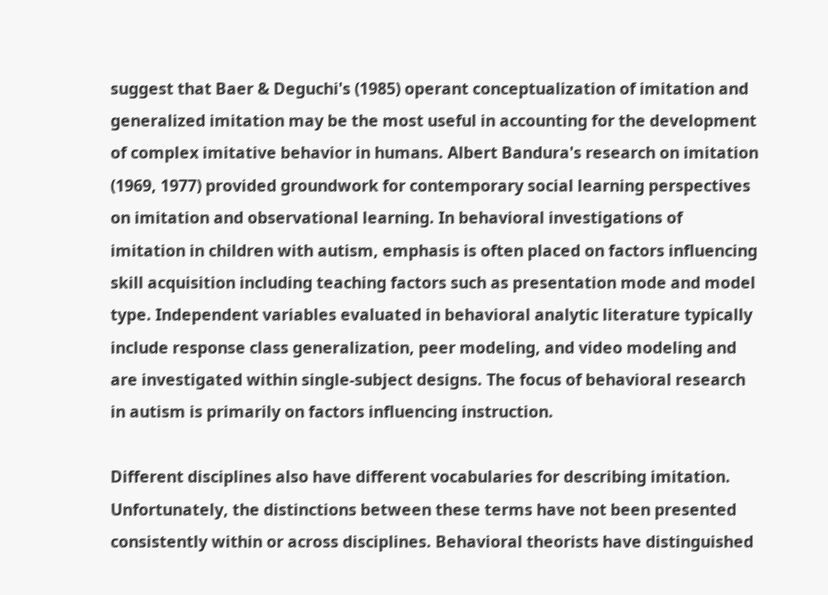suggest that Baer & Deguchi's (1985) operant conceptualization of imitation and generalized imitation may be the most useful in accounting for the development of complex imitative behavior in humans. Albert Bandura's research on imitation (1969, 1977) provided groundwork for contemporary social learning perspectives on imitation and observational learning. In behavioral investigations of imitation in children with autism, emphasis is often placed on factors influencing skill acquisition including teaching factors such as presentation mode and model type. Independent variables evaluated in behavioral analytic literature typically include response class generalization, peer modeling, and video modeling and are investigated within single-subject designs. The focus of behavioral research in autism is primarily on factors influencing instruction.

Different disciplines also have different vocabularies for describing imitation. Unfortunately, the distinctions between these terms have not been presented consistently within or across disciplines. Behavioral theorists have distinguished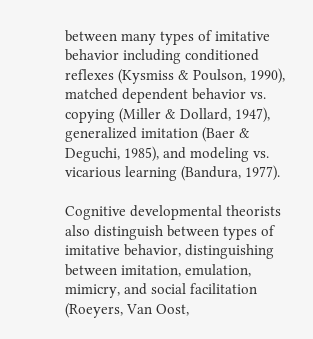between many types of imitative behavior including conditioned reflexes (Kysmiss & Poulson, 1990), matched dependent behavior vs. copying (Miller & Dollard, 1947), generalized imitation (Baer & Deguchi, 1985), and modeling vs. vicarious learning (Bandura, 1977).

Cognitive developmental theorists also distinguish between types of imitative behavior, distinguishing between imitation, emulation, mimicry, and social facilitation (Roeyers, Van Oost,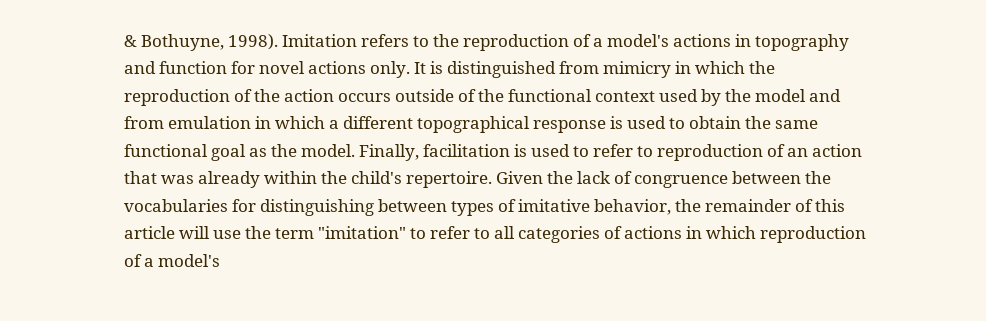& Bothuyne, 1998). Imitation refers to the reproduction of a model's actions in topography and function for novel actions only. It is distinguished from mimicry in which the reproduction of the action occurs outside of the functional context used by the model and from emulation in which a different topographical response is used to obtain the same functional goal as the model. Finally, facilitation is used to refer to reproduction of an action that was already within the child's repertoire. Given the lack of congruence between the vocabularies for distinguishing between types of imitative behavior, the remainder of this article will use the term "imitation" to refer to all categories of actions in which reproduction of a model's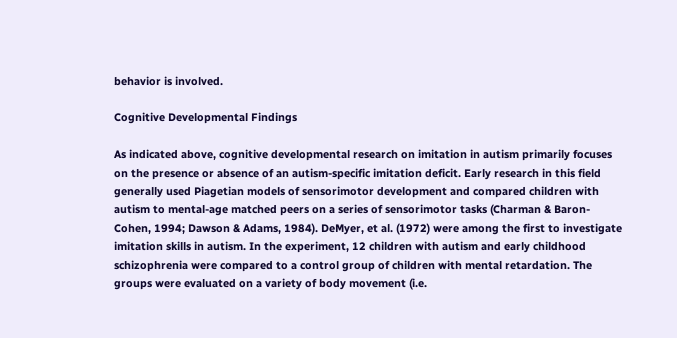behavior is involved.

Cognitive Developmental Findings

As indicated above, cognitive developmental research on imitation in autism primarily focuses on the presence or absence of an autism-specific imitation deficit. Early research in this field generally used Piagetian models of sensorimotor development and compared children with autism to mental-age matched peers on a series of sensorimotor tasks (Charman & Baron-Cohen, 1994; Dawson & Adams, 1984). DeMyer, et al. (1972) were among the first to investigate imitation skills in autism. In the experiment, 12 children with autism and early childhood schizophrenia were compared to a control group of children with mental retardation. The groups were evaluated on a variety of body movement (i.e.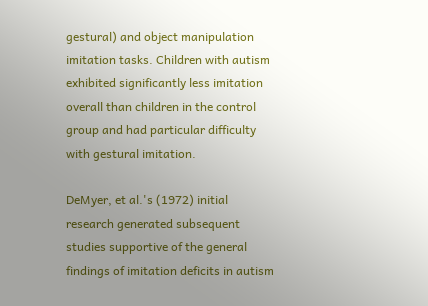gestural) and object manipulation imitation tasks. Children with autism exhibited significantly less imitation overall than children in the control group and had particular difficulty with gestural imitation.

DeMyer, et al.'s (1972) initial research generated subsequent studies supportive of the general findings of imitation deficits in autism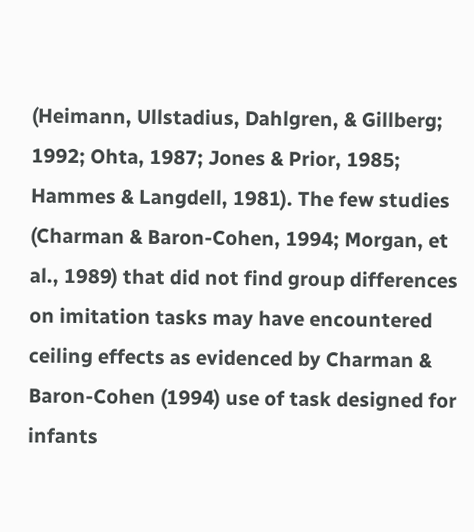(Heimann, Ullstadius, Dahlgren, & Gillberg; 1992; Ohta, 1987; Jones & Prior, 1985; Hammes & Langdell, 1981). The few studies (Charman & Baron-Cohen, 1994; Morgan, et al., 1989) that did not find group differences on imitation tasks may have encountered ceiling effects as evidenced by Charman & Baron-Cohen (1994) use of task designed for infants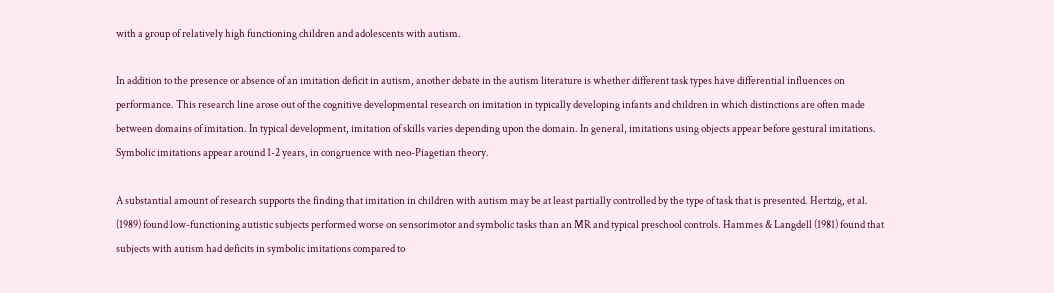with a group of relatively high functioning children and adolescents with autism.

In addition to the presence or absence of an imitation deficit in autism, another debate in the autism literature is whether different task types have differential influences on performance. This research line arose out of the cognitive developmental research on imitation in typically developing infants and children in which distinctions are often made between domains of imitation. In typical development, imitation of skills varies depending upon the domain. In general, imitations using objects appear before gestural imitations. Symbolic imitations appear around 1-2 years, in congruence with neo-Piagetian theory.

A substantial amount of research supports the finding that imitation in children with autism may be at least partially controlled by the type of task that is presented. Hertzig, et al. (1989) found low-functioning autistic subjects performed worse on sensorimotor and symbolic tasks than an MR and typical preschool controls. Hammes & Langdell (1981) found that subjects with autism had deficits in symbolic imitations compared to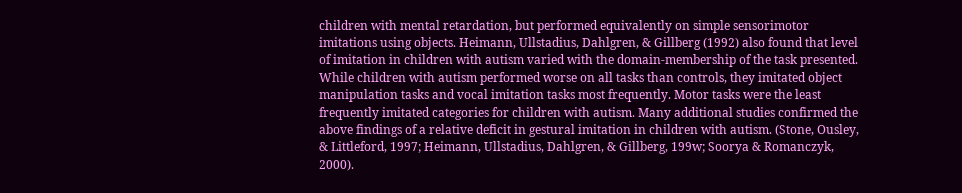children with mental retardation, but performed equivalently on simple sensorimotor imitations using objects. Heimann, Ullstadius, Dahlgren, & Gillberg (1992) also found that level of imitation in children with autism varied with the domain-membership of the task presented. While children with autism performed worse on all tasks than controls, they imitated object manipulation tasks and vocal imitation tasks most frequently. Motor tasks were the least frequently imitated categories for children with autism. Many additional studies confirmed the above findings of a relative deficit in gestural imitation in children with autism. (Stone, Ousley, & Littleford, 1997; Heimann, Ullstadius, Dahlgren, & Gillberg, 199w; Soorya & Romanczyk, 2000).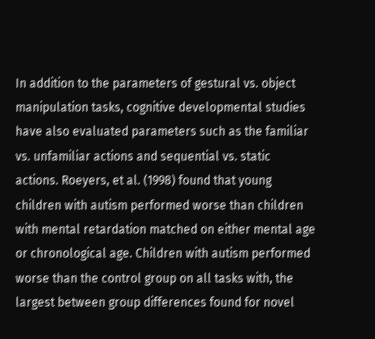In addition to the parameters of gestural vs. object manipulation tasks, cognitive developmental studies have also evaluated parameters such as the familiar vs. unfamiliar actions and sequential vs. static actions. Roeyers, et al. (1998) found that young children with autism performed worse than children with mental retardation matched on either mental age or chronological age. Children with autism performed worse than the control group on all tasks with, the largest between group differences found for novel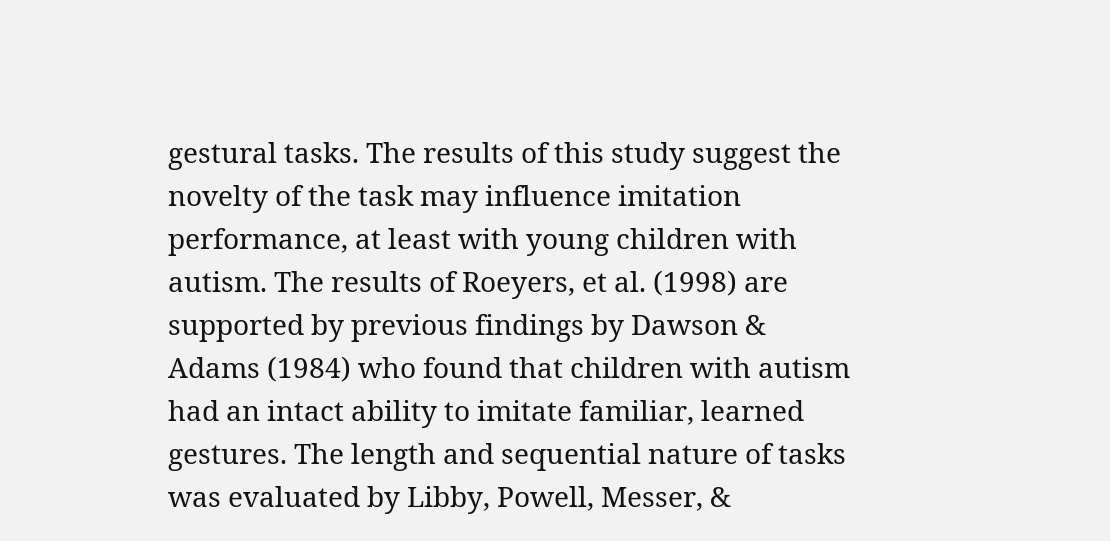gestural tasks. The results of this study suggest the novelty of the task may influence imitation performance, at least with young children with autism. The results of Roeyers, et al. (1998) are supported by previous findings by Dawson & Adams (1984) who found that children with autism had an intact ability to imitate familiar, learned gestures. The length and sequential nature of tasks was evaluated by Libby, Powell, Messer, &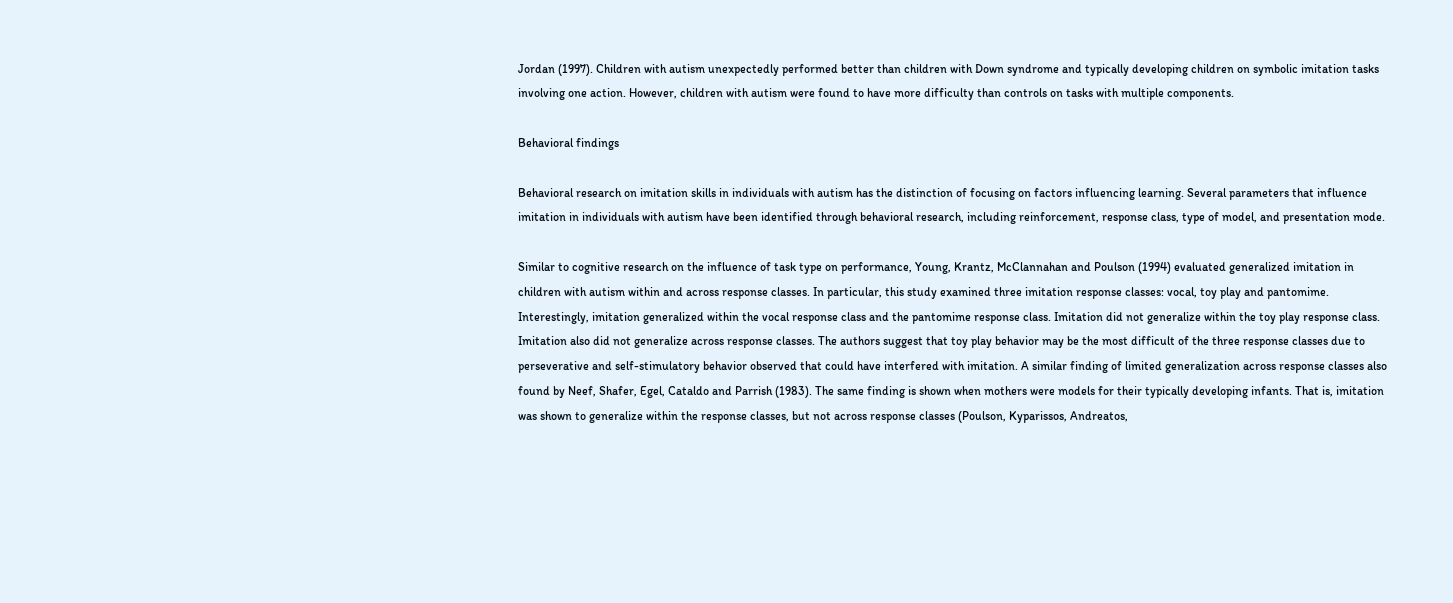Jordan (1997). Children with autism unexpectedly performed better than children with Down syndrome and typically developing children on symbolic imitation tasks involving one action. However, children with autism were found to have more difficulty than controls on tasks with multiple components.

Behavioral findings

Behavioral research on imitation skills in individuals with autism has the distinction of focusing on factors influencing learning. Several parameters that influence imitation in individuals with autism have been identified through behavioral research, including reinforcement, response class, type of model, and presentation mode.

Similar to cognitive research on the influence of task type on performance, Young, Krantz, McClannahan and Poulson (1994) evaluated generalized imitation in children with autism within and across response classes. In particular, this study examined three imitation response classes: vocal, toy play and pantomime. Interestingly, imitation generalized within the vocal response class and the pantomime response class. Imitation did not generalize within the toy play response class. Imitation also did not generalize across response classes. The authors suggest that toy play behavior may be the most difficult of the three response classes due to perseverative and self-stimulatory behavior observed that could have interfered with imitation. A similar finding of limited generalization across response classes also found by Neef, Shafer, Egel, Cataldo and Parrish (1983). The same finding is shown when mothers were models for their typically developing infants. That is, imitation was shown to generalize within the response classes, but not across response classes (Poulson, Kyparissos, Andreatos,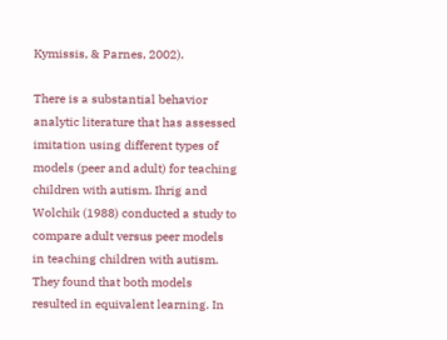Kymissis, & Parnes, 2002).

There is a substantial behavior analytic literature that has assessed imitation using different types of models (peer and adult) for teaching children with autism. Ihrig and Wolchik (1988) conducted a study to compare adult versus peer models in teaching children with autism. They found that both models resulted in equivalent learning. In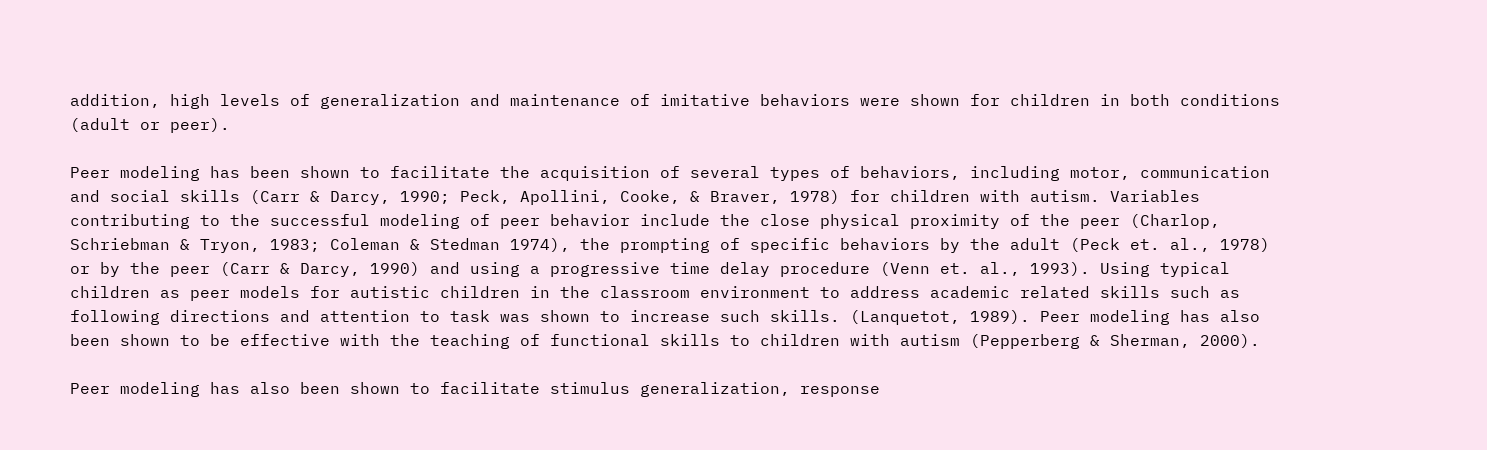addition, high levels of generalization and maintenance of imitative behaviors were shown for children in both conditions (adult or peer).

Peer modeling has been shown to facilitate the acquisition of several types of behaviors, including motor, communication and social skills (Carr & Darcy, 1990; Peck, Apollini, Cooke, & Braver, 1978) for children with autism. Variables contributing to the successful modeling of peer behavior include the close physical proximity of the peer (Charlop, Schriebman & Tryon, 1983; Coleman & Stedman 1974), the prompting of specific behaviors by the adult (Peck et. al., 1978) or by the peer (Carr & Darcy, 1990) and using a progressive time delay procedure (Venn et. al., 1993). Using typical children as peer models for autistic children in the classroom environment to address academic related skills such as following directions and attention to task was shown to increase such skills. (Lanquetot, 1989). Peer modeling has also been shown to be effective with the teaching of functional skills to children with autism (Pepperberg & Sherman, 2000).

Peer modeling has also been shown to facilitate stimulus generalization, response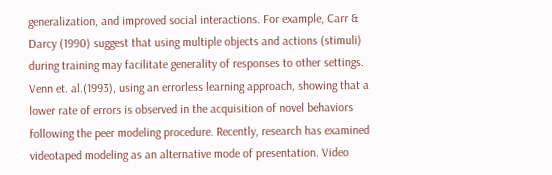generalization, and improved social interactions. For example, Carr & Darcy (1990) suggest that using multiple objects and actions (stimuli) during training may facilitate generality of responses to other settings. Venn et. al.(1993), using an errorless learning approach, showing that a lower rate of errors is observed in the acquisition of novel behaviors following the peer modeling procedure. Recently, research has examined videotaped modeling as an alternative mode of presentation. Video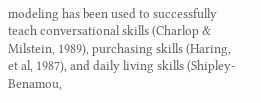modeling has been used to successfully teach conversational skills (Charlop & Milstein, 1989), purchasing skills (Haring, et al, 1987), and daily living skills (Shipley-Benamou,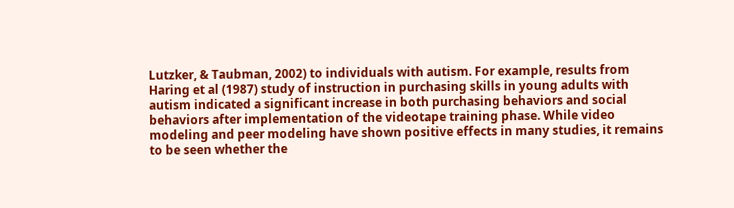Lutzker, & Taubman, 2002) to individuals with autism. For example, results from Haring et al (1987) study of instruction in purchasing skills in young adults with autism indicated a significant increase in both purchasing behaviors and social behaviors after implementation of the videotape training phase. While video modeling and peer modeling have shown positive effects in many studies, it remains to be seen whether the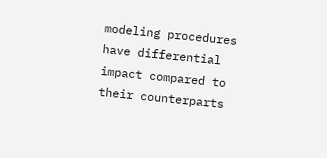modeling procedures have differential impact compared to their counterparts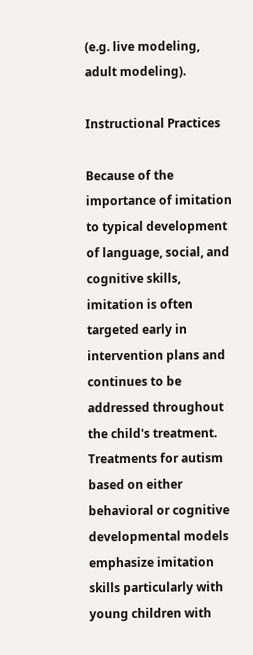(e.g. live modeling, adult modeling).

Instructional Practices

Because of the importance of imitation to typical development of language, social, and cognitive skills, imitation is often targeted early in intervention plans and continues to be addressed throughout the child's treatment. Treatments for autism based on either behavioral or cognitive developmental models emphasize imitation skills particularly with young children with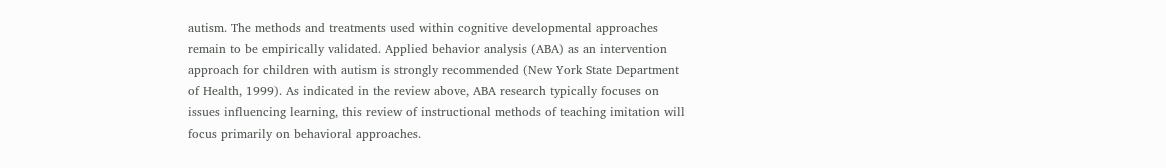autism. The methods and treatments used within cognitive developmental approaches remain to be empirically validated. Applied behavior analysis (ABA) as an intervention approach for children with autism is strongly recommended (New York State Department of Health, 1999). As indicated in the review above, ABA research typically focuses on issues influencing learning, this review of instructional methods of teaching imitation will focus primarily on behavioral approaches.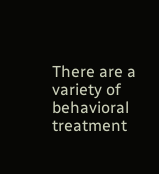There are a variety of behavioral treatment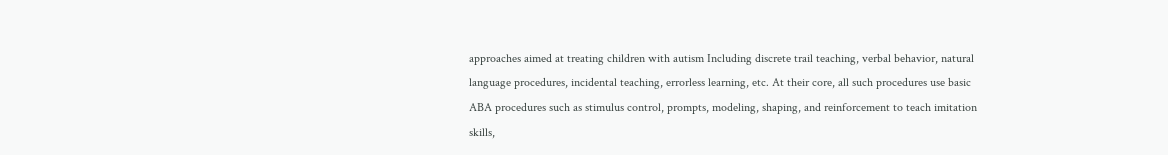approaches aimed at treating children with autism Including discrete trail teaching, verbal behavior, natural language procedures, incidental teaching, errorless learning, etc. At their core, all such procedures use basic ABA procedures such as stimulus control, prompts, modeling, shaping, and reinforcement to teach imitation skills,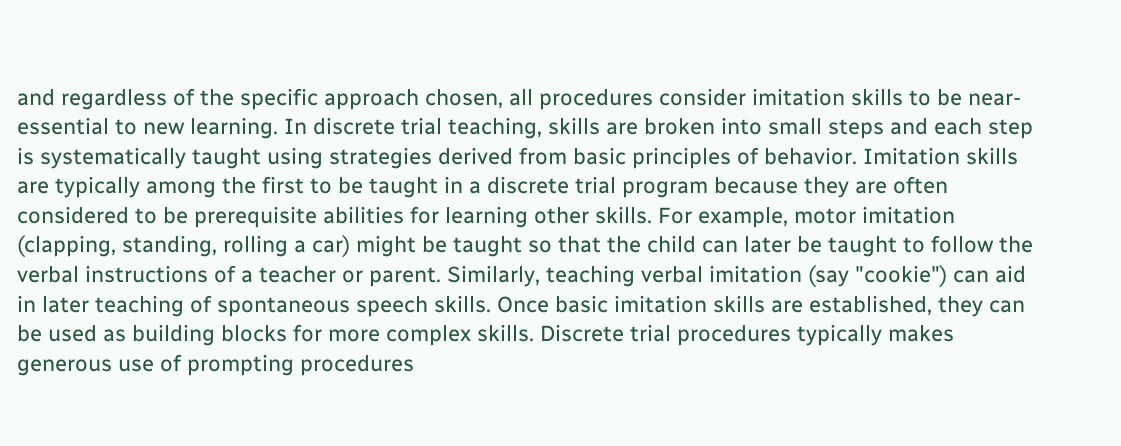and regardless of the specific approach chosen, all procedures consider imitation skills to be near-essential to new learning. In discrete trial teaching, skills are broken into small steps and each step is systematically taught using strategies derived from basic principles of behavior. Imitation skills are typically among the first to be taught in a discrete trial program because they are often considered to be prerequisite abilities for learning other skills. For example, motor imitation (clapping, standing, rolling a car) might be taught so that the child can later be taught to follow the verbal instructions of a teacher or parent. Similarly, teaching verbal imitation (say "cookie") can aid in later teaching of spontaneous speech skills. Once basic imitation skills are established, they can be used as building blocks for more complex skills. Discrete trial procedures typically makes generous use of prompting procedures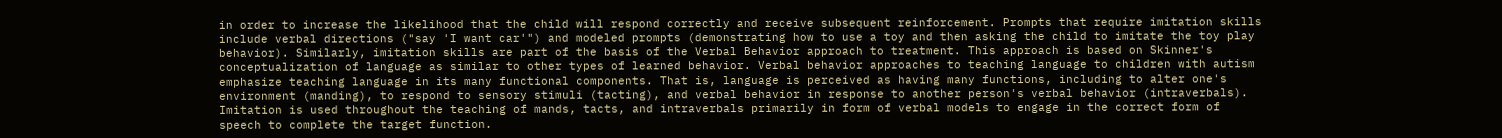in order to increase the likelihood that the child will respond correctly and receive subsequent reinforcement. Prompts that require imitation skills include verbal directions ("say 'I want car'") and modeled prompts (demonstrating how to use a toy and then asking the child to imitate the toy play behavior). Similarly, imitation skills are part of the basis of the Verbal Behavior approach to treatment. This approach is based on Skinner's conceptualization of language as similar to other types of learned behavior. Verbal behavior approaches to teaching language to children with autism emphasize teaching language in its many functional components. That is, language is perceived as having many functions, including to alter one's environment (manding), to respond to sensory stimuli (tacting), and verbal behavior in response to another person's verbal behavior (intraverbals). Imitation is used throughout the teaching of mands, tacts, and intraverbals primarily in form of verbal models to engage in the correct form of speech to complete the target function.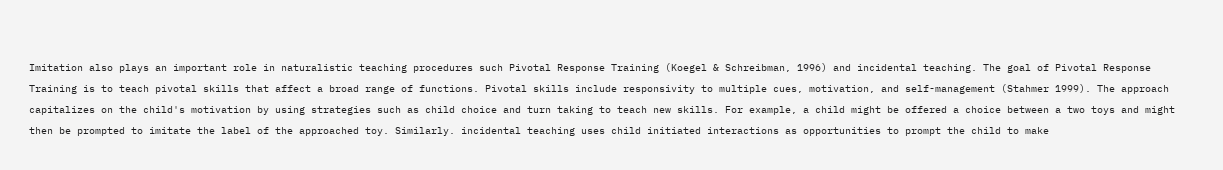Imitation also plays an important role in naturalistic teaching procedures such Pivotal Response Training (Koegel & Schreibman, 1996) and incidental teaching. The goal of Pivotal Response Training is to teach pivotal skills that affect a broad range of functions. Pivotal skills include responsivity to multiple cues, motivation, and self-management (Stahmer 1999). The approach capitalizes on the child's motivation by using strategies such as child choice and turn taking to teach new skills. For example, a child might be offered a choice between a two toys and might then be prompted to imitate the label of the approached toy. Similarly. incidental teaching uses child initiated interactions as opportunities to prompt the child to make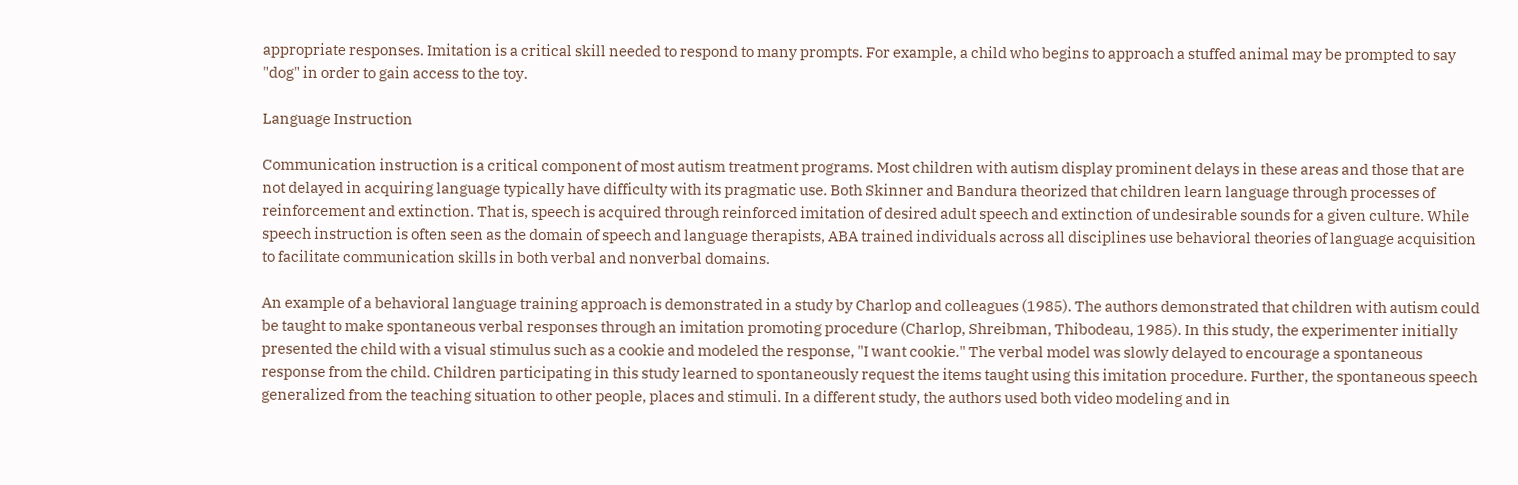appropriate responses. Imitation is a critical skill needed to respond to many prompts. For example, a child who begins to approach a stuffed animal may be prompted to say "dog" in order to gain access to the toy.

Language Instruction

Communication instruction is a critical component of most autism treatment programs. Most children with autism display prominent delays in these areas and those that are not delayed in acquiring language typically have difficulty with its pragmatic use. Both Skinner and Bandura theorized that children learn language through processes of reinforcement and extinction. That is, speech is acquired through reinforced imitation of desired adult speech and extinction of undesirable sounds for a given culture. While speech instruction is often seen as the domain of speech and language therapists, ABA trained individuals across all disciplines use behavioral theories of language acquisition to facilitate communication skills in both verbal and nonverbal domains.

An example of a behavioral language training approach is demonstrated in a study by Charlop and colleagues (1985). The authors demonstrated that children with autism could be taught to make spontaneous verbal responses through an imitation promoting procedure (Charlop, Shreibman, Thibodeau, 1985). In this study, the experimenter initially presented the child with a visual stimulus such as a cookie and modeled the response, "I want cookie." The verbal model was slowly delayed to encourage a spontaneous response from the child. Children participating in this study learned to spontaneously request the items taught using this imitation procedure. Further, the spontaneous speech generalized from the teaching situation to other people, places and stimuli. In a different study, the authors used both video modeling and in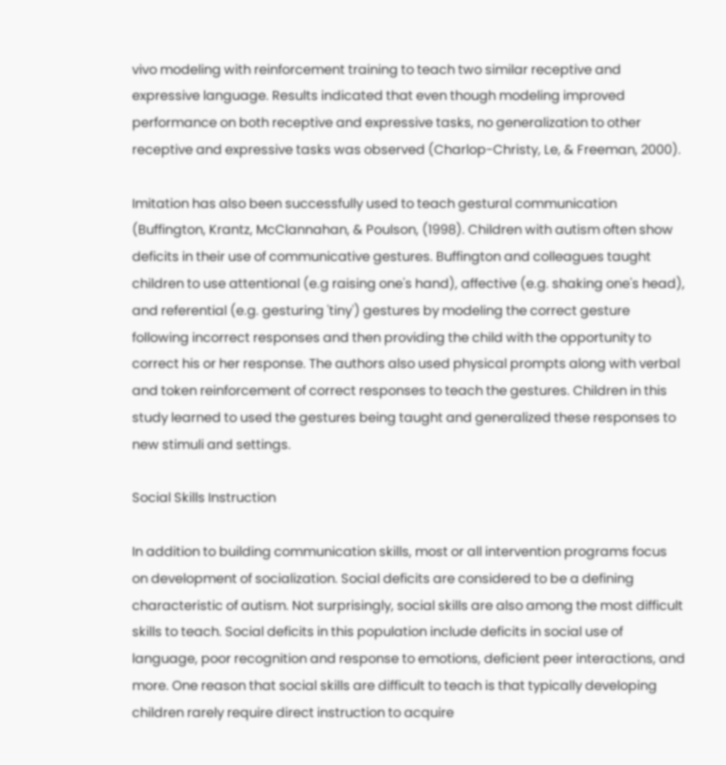vivo modeling with reinforcement training to teach two similar receptive and expressive language. Results indicated that even though modeling improved performance on both receptive and expressive tasks, no generalization to other receptive and expressive tasks was observed (Charlop-Christy, Le, & Freeman, 2000).

Imitation has also been successfully used to teach gestural communication (Buffington, Krantz, McClannahan, & Poulson, (1998). Children with autism often show deficits in their use of communicative gestures. Buffington and colleagues taught children to use attentional (e.g raising one's hand), affective (e.g. shaking one's head), and referential (e.g. gesturing 'tiny') gestures by modeling the correct gesture following incorrect responses and then providing the child with the opportunity to correct his or her response. The authors also used physical prompts along with verbal and token reinforcement of correct responses to teach the gestures. Children in this study learned to used the gestures being taught and generalized these responses to new stimuli and settings.

Social Skills Instruction

In addition to building communication skills, most or all intervention programs focus on development of socialization. Social deficits are considered to be a defining characteristic of autism. Not surprisingly, social skills are also among the most difficult skills to teach. Social deficits in this population include deficits in social use of language, poor recognition and response to emotions, deficient peer interactions, and more. One reason that social skills are difficult to teach is that typically developing children rarely require direct instruction to acquire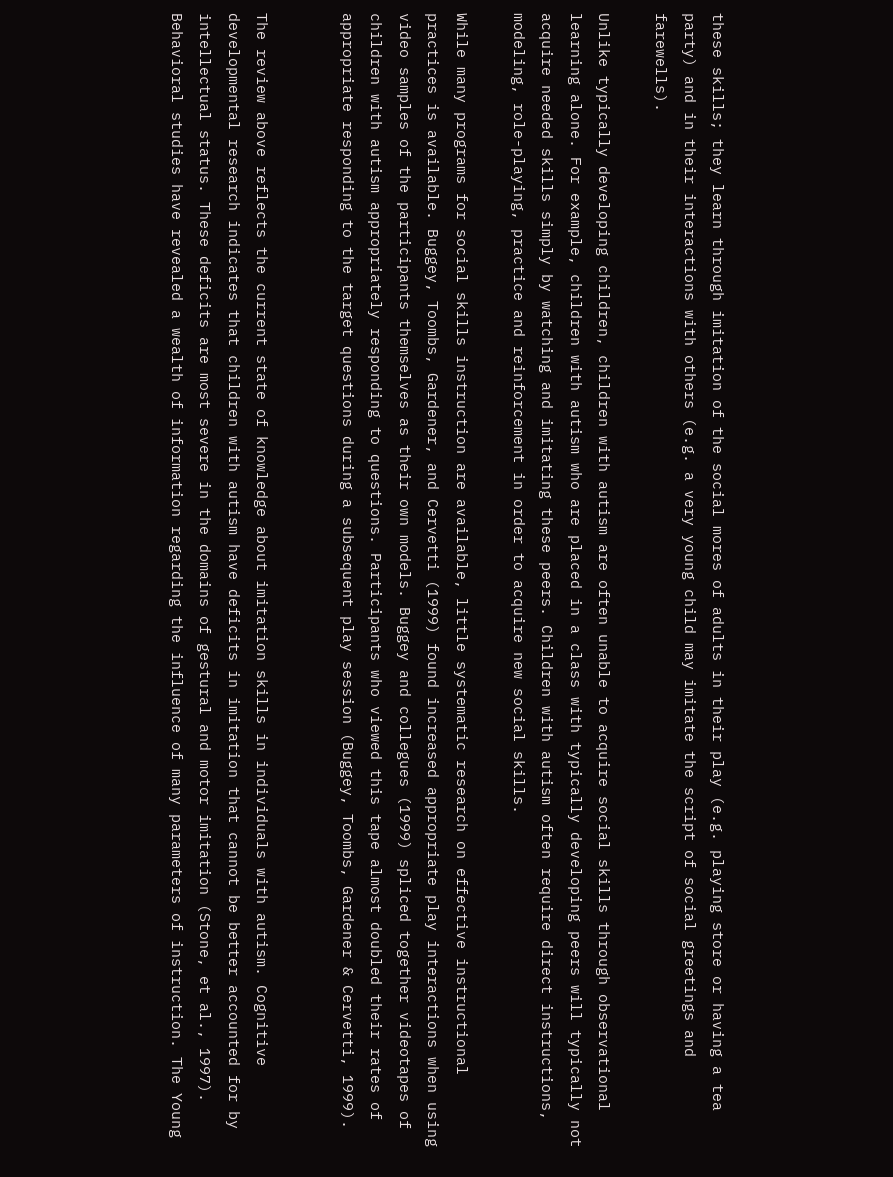these skills; they learn through imitation of the social mores of adults in their play (e.g. playing store or having a tea party) and in their interactions with others (e.g. a very young child may imitate the script of social greetings and farewells).

Unlike typically developing children, children with autism are often unable to acquire social skills through observational learning alone. For example, children with autism who are placed in a class with typically developing peers will typically not acquire needed skills simply by watching and imitating these peers. Children with autism often require direct instructions, modeling, role-playing, practice and reinforcement in order to acquire new social skills.

While many programs for social skills instruction are available, little systematic research on effective instructional practices is available. Buggey, Toombs, Gardener, and Cervetti (1999) found increased appropriate play interactions when using video samples of the participants themselves as their own models. Buggey and collegues (1999) spliced together videotapes of children with autism appropriately responding to questions. Participants who viewed this tape almost doubled their rates of appropriate responding to the target questions during a subsequent play session (Buggey, Toombs, Gardener & Cervetti, 1999).


The review above reflects the current state of knowledge about imitation skills in individuals with autism. Cognitive developmental research indicates that children with autism have deficits in imitation that cannot be better accounted for by intellectual status. These deficits are most severe in the domains of gestural and motor imitation (Stone, et al., 1997). Behavioral studies have revealed a wealth of information regarding the influence of many parameters of instruction. The Young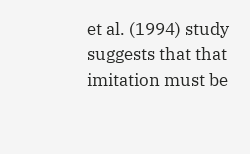et al. (1994) study suggests that that imitation must be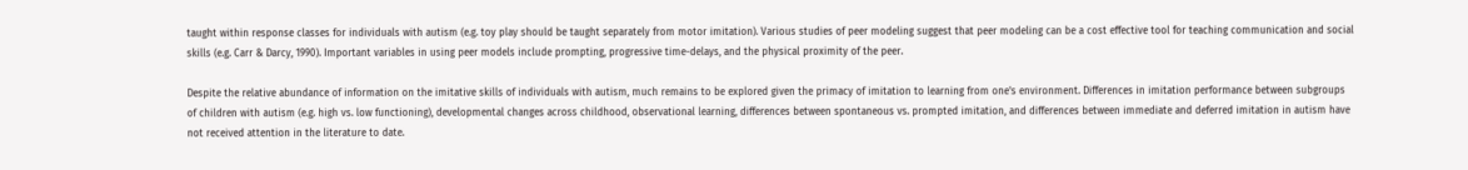taught within response classes for individuals with autism (e.g. toy play should be taught separately from motor imitation). Various studies of peer modeling suggest that peer modeling can be a cost effective tool for teaching communication and social skills (e.g. Carr & Darcy, 1990). Important variables in using peer models include prompting, progressive time-delays, and the physical proximity of the peer.

Despite the relative abundance of information on the imitative skills of individuals with autism, much remains to be explored given the primacy of imitation to learning from one's environment. Differences in imitation performance between subgroups of children with autism (e.g. high vs. low functioning), developmental changes across childhood, observational learning, differences between spontaneous vs. prompted imitation, and differences between immediate and deferred imitation in autism have not received attention in the literature to date.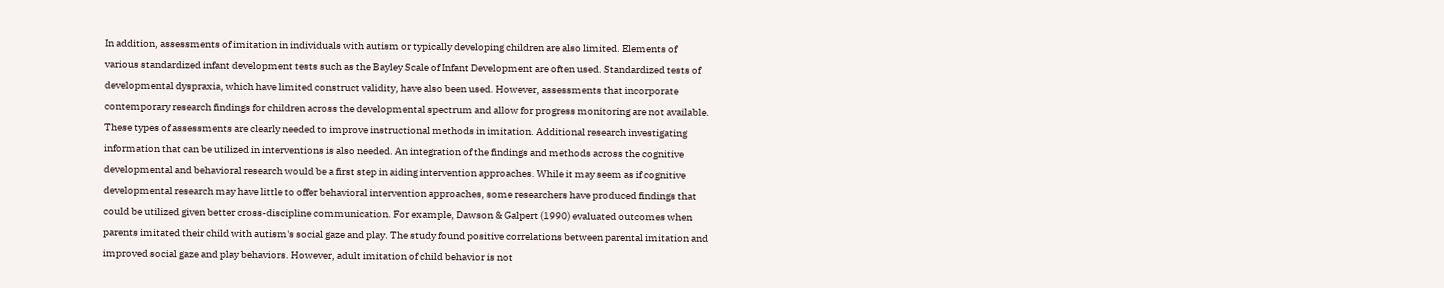In addition, assessments of imitation in individuals with autism or typically developing children are also limited. Elements of various standardized infant development tests such as the Bayley Scale of Infant Development are often used. Standardized tests of developmental dyspraxia, which have limited construct validity, have also been used. However, assessments that incorporate contemporary research findings for children across the developmental spectrum and allow for progress monitoring are not available. These types of assessments are clearly needed to improve instructional methods in imitation. Additional research investigating information that can be utilized in interventions is also needed. An integration of the findings and methods across the cognitive developmental and behavioral research would be a first step in aiding intervention approaches. While it may seem as if cognitive developmental research may have little to offer behavioral intervention approaches, some researchers have produced findings that could be utilized given better cross-discipline communication. For example, Dawson & Galpert (1990) evaluated outcomes when parents imitated their child with autism's social gaze and play. The study found positive correlations between parental imitation and improved social gaze and play behaviors. However, adult imitation of child behavior is not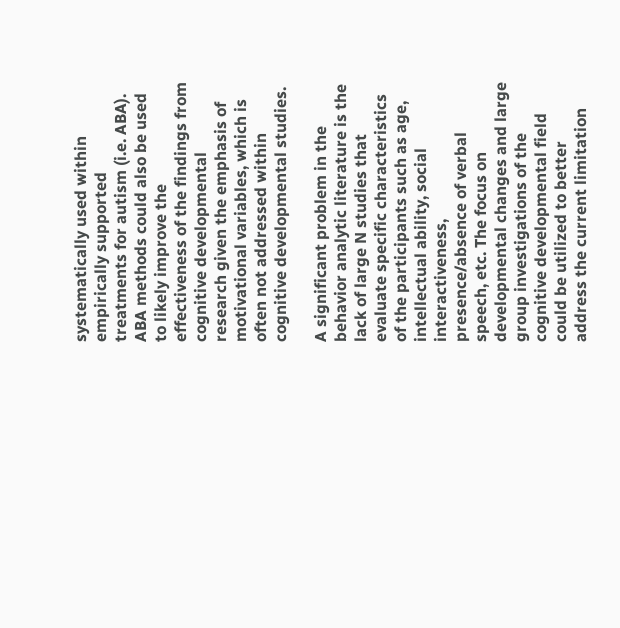systematically used within empirically supported treatments for autism (i.e. ABA). ABA methods could also be used to likely improve the effectiveness of the findings from cognitive developmental research given the emphasis of motivational variables, which is often not addressed within cognitive developmental studies.

A significant problem in the behavior analytic literature is the lack of large N studies that evaluate specific characteristics of the participants such as age, intellectual ability, social interactiveness, presence/absence of verbal speech, etc. The focus on developmental changes and large group investigations of the cognitive developmental field could be utilized to better address the current limitation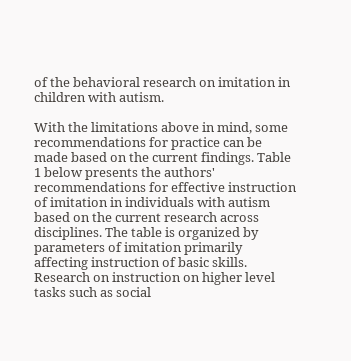of the behavioral research on imitation in children with autism.

With the limitations above in mind, some recommendations for practice can be made based on the current findings. Table 1 below presents the authors' recommendations for effective instruction of imitation in individuals with autism based on the current research across disciplines. The table is organized by parameters of imitation primarily affecting instruction of basic skills. Research on instruction on higher level tasks such as social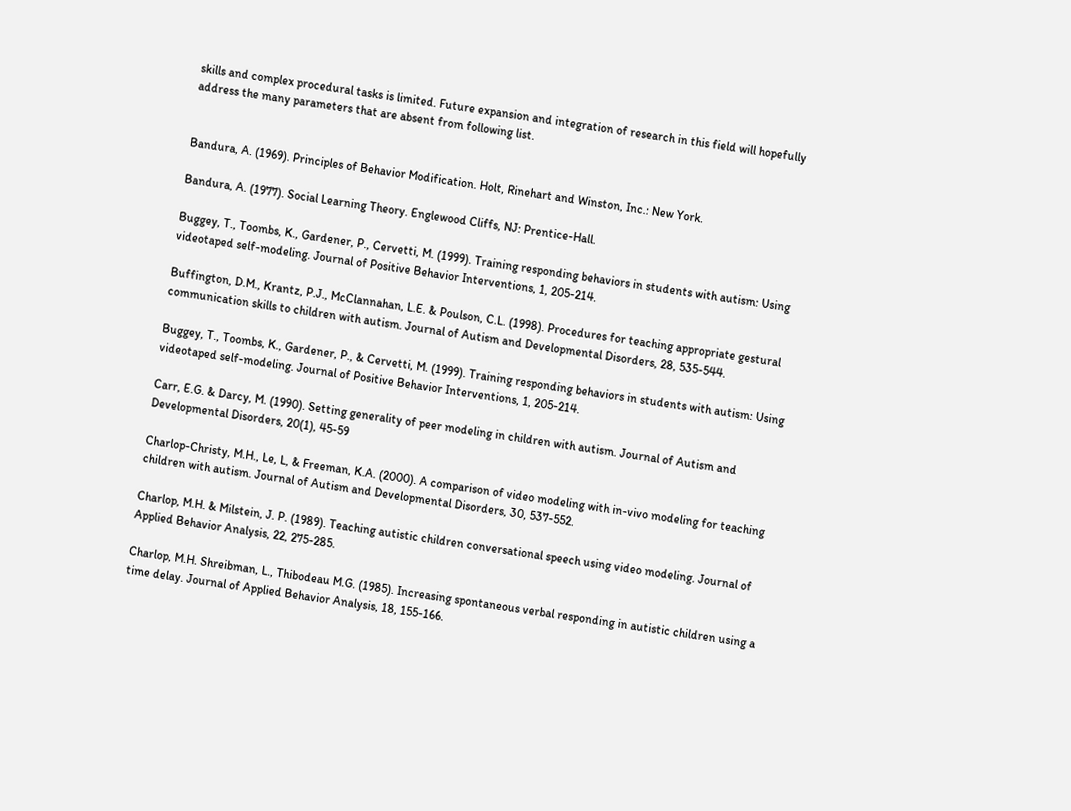skills and complex procedural tasks is limited. Future expansion and integration of research in this field will hopefully address the many parameters that are absent from following list.


Bandura, A. (1969). Principles of Behavior Modification. Holt, Rinehart and Winston, Inc.: New York.

Bandura, A. (1977). Social Learning Theory. Englewood Cliffs, NJ: Prentice-Hall.

Buggey, T., Toombs, K., Gardener, P., Cervetti, M. (1999). Training responding behaviors in students with autism: Using videotaped self-modeling. Journal of Positive Behavior Interventions, 1, 205-214.

Buffington, D.M., Krantz, P.J., McClannahan, L.E. & Poulson, C.L. (1998). Procedures for teaching appropriate gestural communication skills to children with autism. Journal of Autism and Developmental Disorders, 28, 535-544.

Buggey, T., Toombs, K., Gardener, P., & Cervetti, M. (1999). Training responding behaviors in students with autism: Using videotaped self-modeling. Journal of Positive Behavior Interventions, 1, 205-214.

Carr, E.G. & Darcy, M. (1990). Setting generality of peer modeling in children with autism. Journal of Autism and Developmental Disorders, 20(1), 45-59

Charlop-Christy, M.H., Le, L, & Freeman, K.A. (2000). A comparison of video modeling with in-vivo modeling for teaching children with autism. Journal of Autism and Developmental Disorders, 30, 537-552.

Charlop, M.H. & Milstein, J. P. (1989). Teaching autistic children conversational speech using video modeling. Journal of Applied Behavior Analysis, 22, 275-285.

Charlop, M.H. Shreibman, L., Thibodeau M.G. (1985). Increasing spontaneous verbal responding in autistic children using a time delay. Journal of Applied Behavior Analysis, 18, 155-166.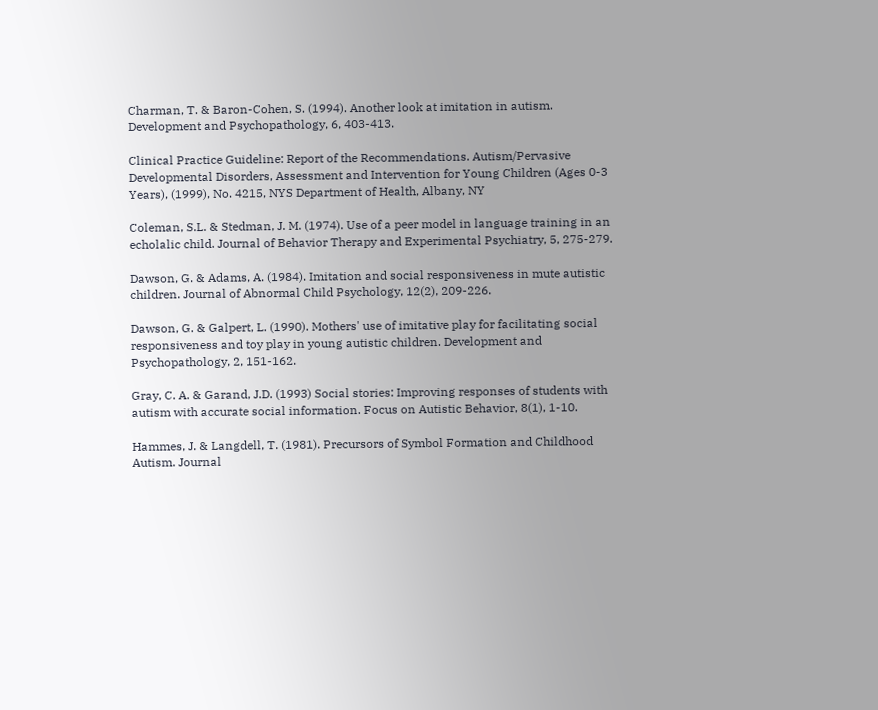Charman, T. & Baron-Cohen, S. (1994). Another look at imitation in autism. Development and Psychopathology, 6, 403-413.

Clinical Practice Guideline: Report of the Recommendations. Autism/Pervasive Developmental Disorders, Assessment and Intervention for Young Children (Ages 0-3 Years), (1999), No. 4215, NYS Department of Health, Albany, NY

Coleman, S.L. & Stedman, J. M. (1974). Use of a peer model in language training in an echolalic child. Journal of Behavior Therapy and Experimental Psychiatry, 5, 275-279.

Dawson, G. & Adams, A. (1984). Imitation and social responsiveness in mute autistic children. Journal of Abnormal Child Psychology, 12(2), 209-226.

Dawson, G. & Galpert, L. (1990). Mothers' use of imitative play for facilitating social responsiveness and toy play in young autistic children. Development and Psychopathology, 2, 151-162.

Gray, C. A. & Garand, J.D. (1993) Social stories: Improving responses of students with autism with accurate social information. Focus on Autistic Behavior, 8(1), 1-10.

Hammes, J. & Langdell, T. (1981). Precursors of Symbol Formation and Childhood Autism. Journal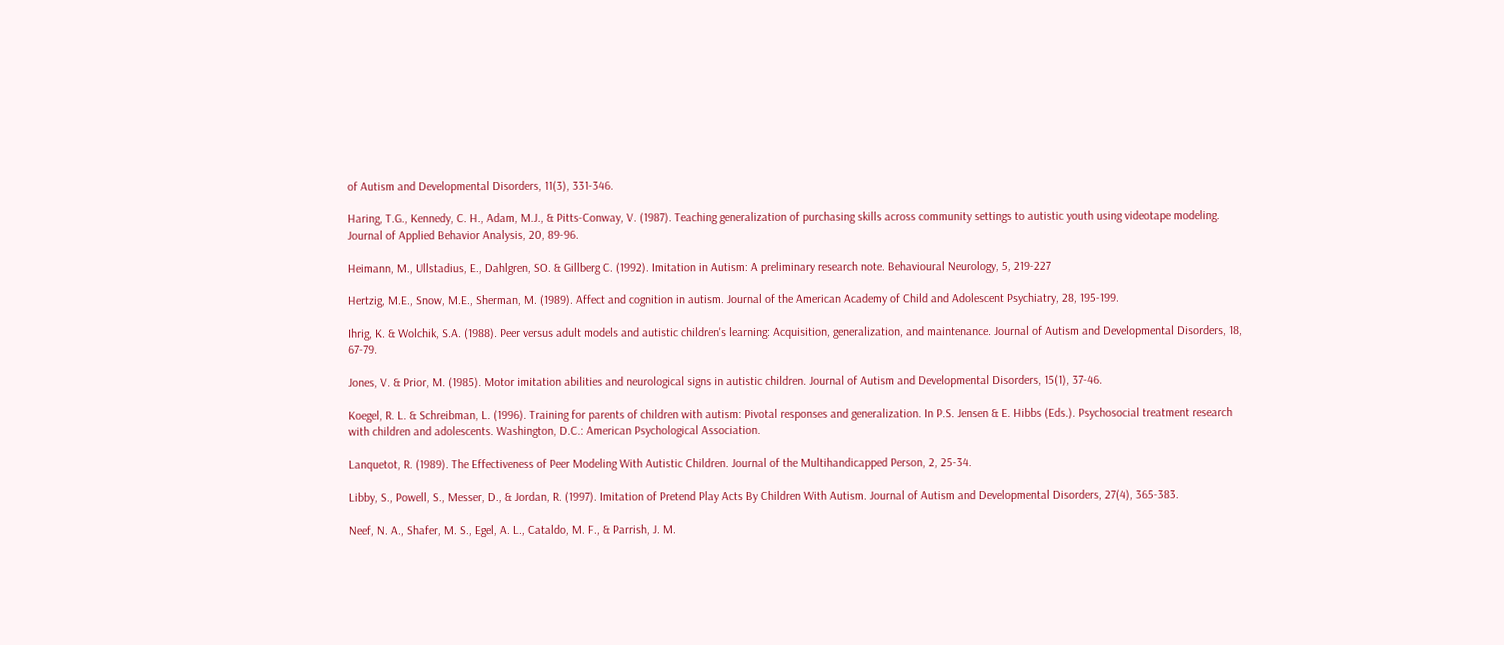of Autism and Developmental Disorders, 11(3), 331-346.

Haring, T.G., Kennedy, C. H., Adam, M.J., & Pitts-Conway, V. (1987). Teaching generalization of purchasing skills across community settings to autistic youth using videotape modeling. Journal of Applied Behavior Analysis, 20, 89-96.

Heimann, M., Ullstadius, E., Dahlgren, SO. & Gillberg C. (1992). Imitation in Autism: A preliminary research note. Behavioural Neurology, 5, 219-227

Hertzig, M.E., Snow, M.E., Sherman, M. (1989). Affect and cognition in autism. Journal of the American Academy of Child and Adolescent Psychiatry, 28, 195-199.

Ihrig, K. & Wolchik, S.A. (1988). Peer versus adult models and autistic children's learning: Acquisition, generalization, and maintenance. Journal of Autism and Developmental Disorders, 18, 67-79.

Jones, V. & Prior, M. (1985). Motor imitation abilities and neurological signs in autistic children. Journal of Autism and Developmental Disorders, 15(1), 37-46.

Koegel, R. L. & Schreibman, L. (1996). Training for parents of children with autism: Pivotal responses and generalization. In P.S. Jensen & E. Hibbs (Eds.). Psychosocial treatment research with children and adolescents. Washington, D.C.: American Psychological Association.

Lanquetot, R. (1989). The Effectiveness of Peer Modeling With Autistic Children. Journal of the Multihandicapped Person, 2, 25-34.

Libby, S., Powell, S., Messer, D., & Jordan, R. (1997). Imitation of Pretend Play Acts By Children With Autism. Journal of Autism and Developmental Disorders, 27(4), 365-383.

Neef, N. A., Shafer, M. S., Egel, A. L., Cataldo, M. F., & Parrish, J. M.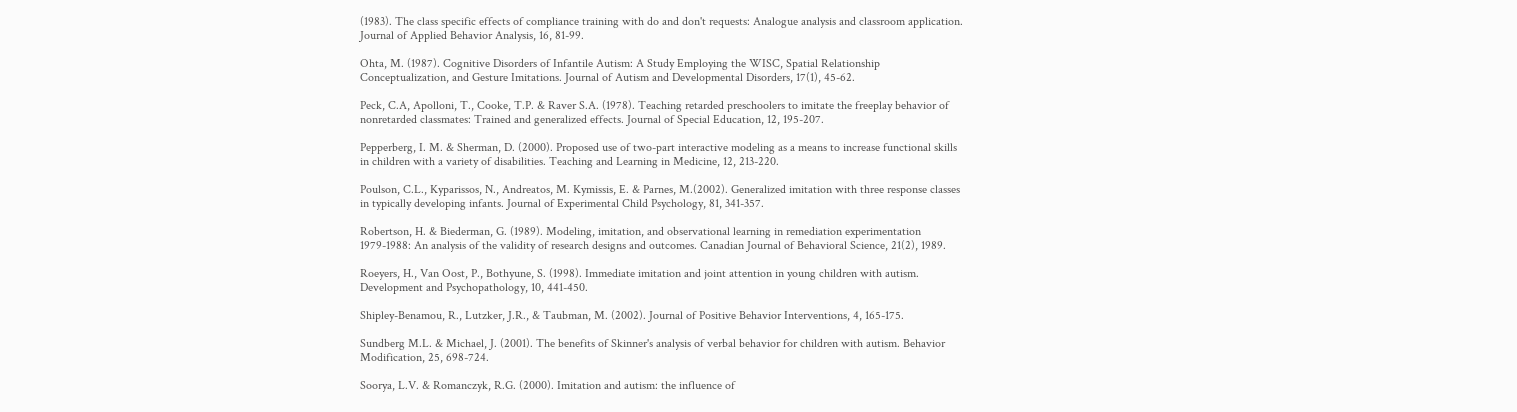(1983). The class specific effects of compliance training with do and don't requests: Analogue analysis and classroom application. Journal of Applied Behavior Analysis, 16, 81-99.

Ohta, M. (1987). Cognitive Disorders of Infantile Autism: A Study Employing the WISC, Spatial Relationship Conceptualization, and Gesture Imitations. Journal of Autism and Developmental Disorders, 17(1), 45-62.

Peck, C.A, Apolloni, T., Cooke, T.P. & Raver S.A. (1978). Teaching retarded preschoolers to imitate the freeplay behavior of nonretarded classmates: Trained and generalized effects. Journal of Special Education, 12, 195-207.

Pepperberg, I. M. & Sherman, D. (2000). Proposed use of two-part interactive modeling as a means to increase functional skills in children with a variety of disabilities. Teaching and Learning in Medicine, 12, 213-220.

Poulson, C.L., Kyparissos, N., Andreatos, M. Kymissis, E. & Parnes, M.(2002). Generalized imitation with three response classes in typically developing infants. Journal of Experimental Child Psychology, 81, 341-357.

Robertson, H. & Biederman, G. (1989). Modeling, imitation, and observational learning in remediation experimentation 1979-1988: An analysis of the validity of research designs and outcomes. Canadian Journal of Behavioral Science, 21(2), 1989.

Roeyers, H., Van Oost, P., Bothyune, S. (1998). Immediate imitation and joint attention in young children with autism. Development and Psychopathology, 10, 441-450.

Shipley-Benamou, R., Lutzker, J.R., & Taubman, M. (2002). Journal of Positive Behavior Interventions, 4, 165-175.

Sundberg M.L. & Michael, J. (2001). The benefits of Skinner's analysis of verbal behavior for children with autism. Behavior Modification, 25, 698-724.

Soorya, L.V. & Romanczyk, R.G. (2000). Imitation and autism: the influence of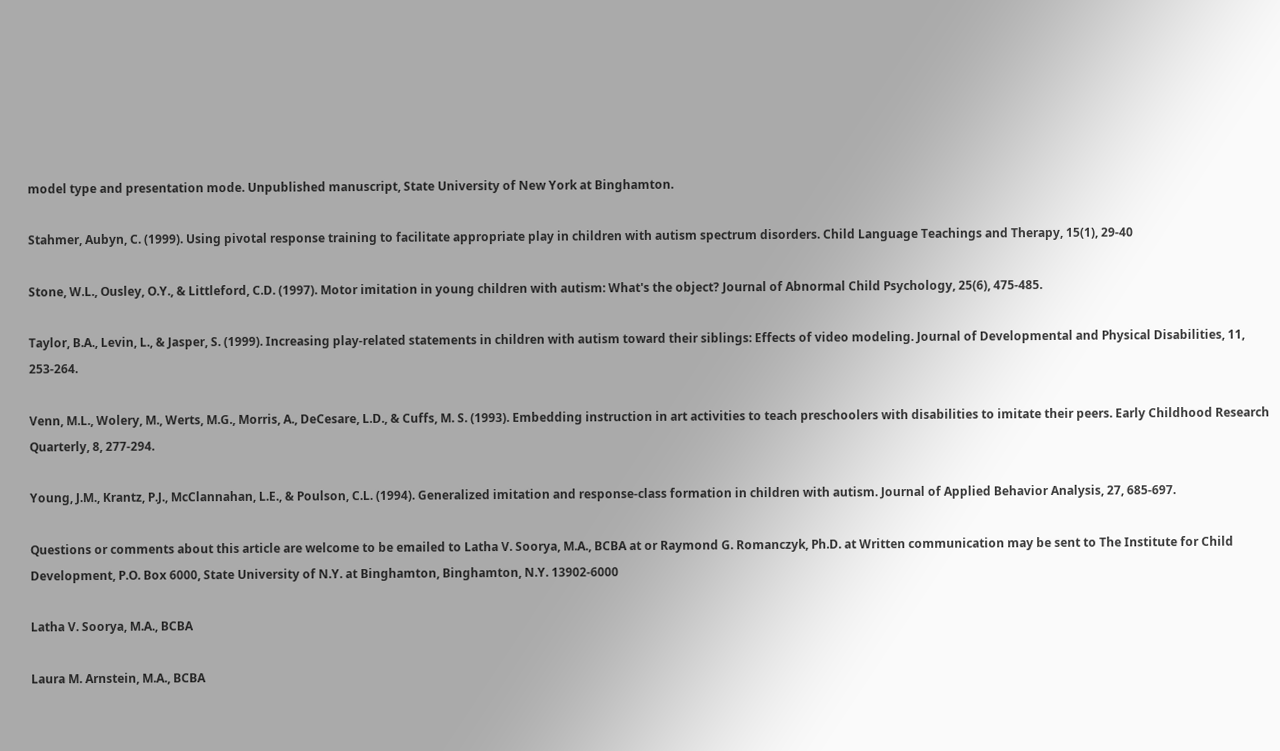model type and presentation mode. Unpublished manuscript, State University of New York at Binghamton.

Stahmer, Aubyn, C. (1999). Using pivotal response training to facilitate appropriate play in children with autism spectrum disorders. Child Language Teachings and Therapy, 15(1), 29-40

Stone, W.L., Ousley, O.Y., & Littleford, C.D. (1997). Motor imitation in young children with autism: What's the object? Journal of Abnormal Child Psychology, 25(6), 475-485.

Taylor, B.A., Levin, L., & Jasper, S. (1999). Increasing play-related statements in children with autism toward their siblings: Effects of video modeling. Journal of Developmental and Physical Disabilities, 11, 253-264.

Venn, M.L., Wolery, M., Werts, M.G., Morris, A., DeCesare, L.D., & Cuffs, M. S. (1993). Embedding instruction in art activities to teach preschoolers with disabilities to imitate their peers. Early Childhood Research Quarterly, 8, 277-294.

Young, J.M., Krantz, P.J., McClannahan, L.E., & Poulson, C.L. (1994). Generalized imitation and response-class formation in children with autism. Journal of Applied Behavior Analysis, 27, 685-697.

Questions or comments about this article are welcome to be emailed to Latha V. Soorya, M.A., BCBA at or Raymond G. Romanczyk, Ph.D. at Written communication may be sent to The Institute for Child Development, P.O. Box 6000, State University of N.Y. at Binghamton, Binghamton, N.Y. 13902-6000

Latha V. Soorya, M.A., BCBA

Laura M. Arnstein, M.A., BCBA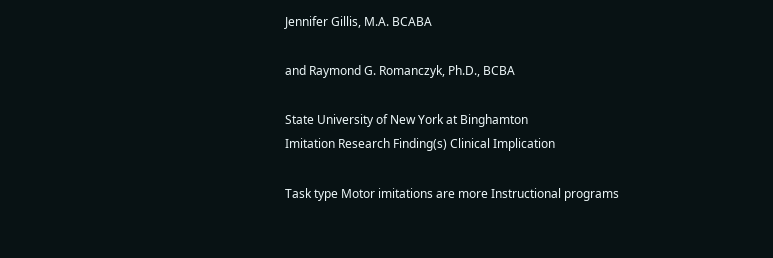Jennifer Gillis, M.A. BCABA

and Raymond G. Romanczyk, Ph.D., BCBA

State University of New York at Binghamton
Imitation Research Finding(s) Clinical Implication

Task type Motor imitations are more Instructional programs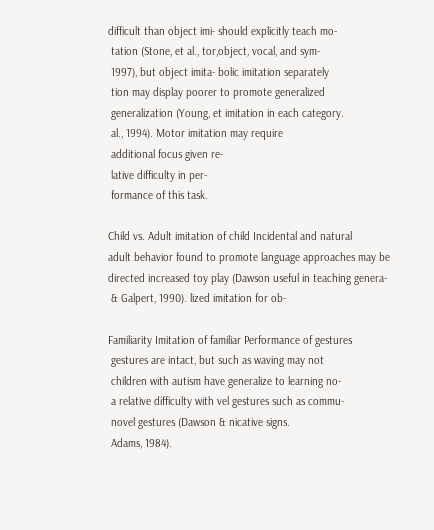difficult than object imi- should explicitly teach mo-
 tation (Stone, et al., tor,object, vocal, and sym-
 1997), but object imita- bolic imitation separately
 tion may display poorer to promote generalized
 generalization (Young, et imitation in each category.
 al., 1994). Motor imitation may require
 additional focus given re-
 lative difficulty in per-
 formance of this task.

Child vs. Adult imitation of child Incidental and natural
adult behavior found to promote language approaches may be
directed increased toy play (Dawson useful in teaching genera-
 & Galpert, 1990). lized imitation for ob-

Familiarity Imitation of familiar Performance of gestures
 gestures are intact, but such as waving may not
 children with autism have generalize to learning no-
 a relative difficulty with vel gestures such as commu-
 novel gestures (Dawson & nicative signs.
 Adams, 1984).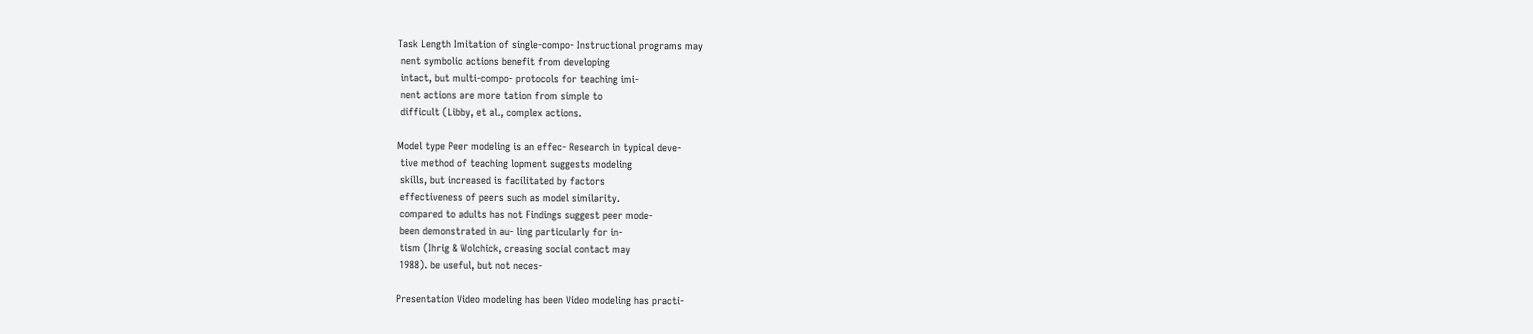Task Length Imitation of single-compo- Instructional programs may
 nent symbolic actions benefit from developing
 intact, but multi-compo- protocols for teaching imi-
 nent actions are more tation from simple to
 difficult (Libby, et al., complex actions.

Model type Peer modeling is an effec- Research in typical deve-
 tive method of teaching lopment suggests modeling
 skills, but increased is facilitated by factors
 effectiveness of peers such as model similarity.
 compared to adults has not Findings suggest peer mode-
 been demonstrated in au- ling particularly for in-
 tism (Ihrig & Wolchick, creasing social contact may
 1988). be useful, but not neces-

Presentation Video modeling has been Video modeling has practi-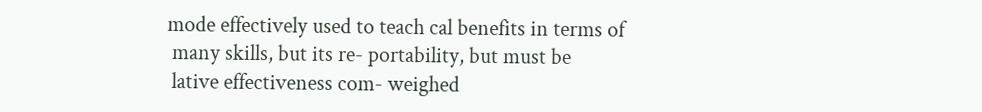mode effectively used to teach cal benefits in terms of
 many skills, but its re- portability, but must be
 lative effectiveness com- weighed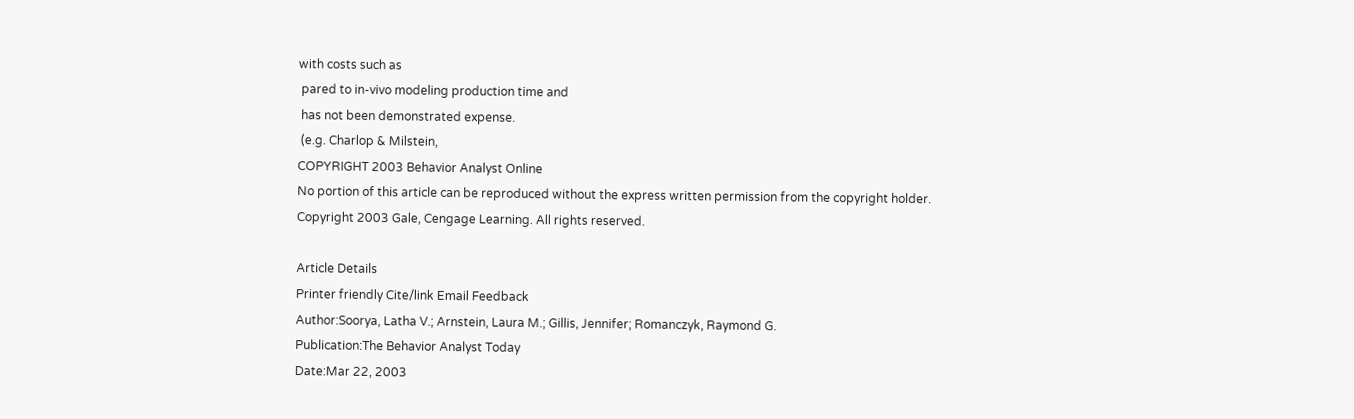with costs such as
 pared to in-vivo modeling production time and
 has not been demonstrated expense.
 (e.g. Charlop & Milstein,
COPYRIGHT 2003 Behavior Analyst Online
No portion of this article can be reproduced without the express written permission from the copyright holder.
Copyright 2003 Gale, Cengage Learning. All rights reserved.

Article Details
Printer friendly Cite/link Email Feedback
Author:Soorya, Latha V.; Arnstein, Laura M.; Gillis, Jennifer; Romanczyk, Raymond G.
Publication:The Behavior Analyst Today
Date:Mar 22, 2003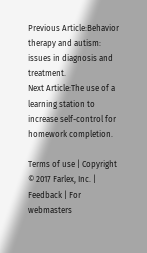Previous Article:Behavior therapy and autism: issues in diagnosis and treatment.
Next Article:The use of a learning station to increase self-control for homework completion.

Terms of use | Copyright © 2017 Farlex, Inc. | Feedback | For webmasters